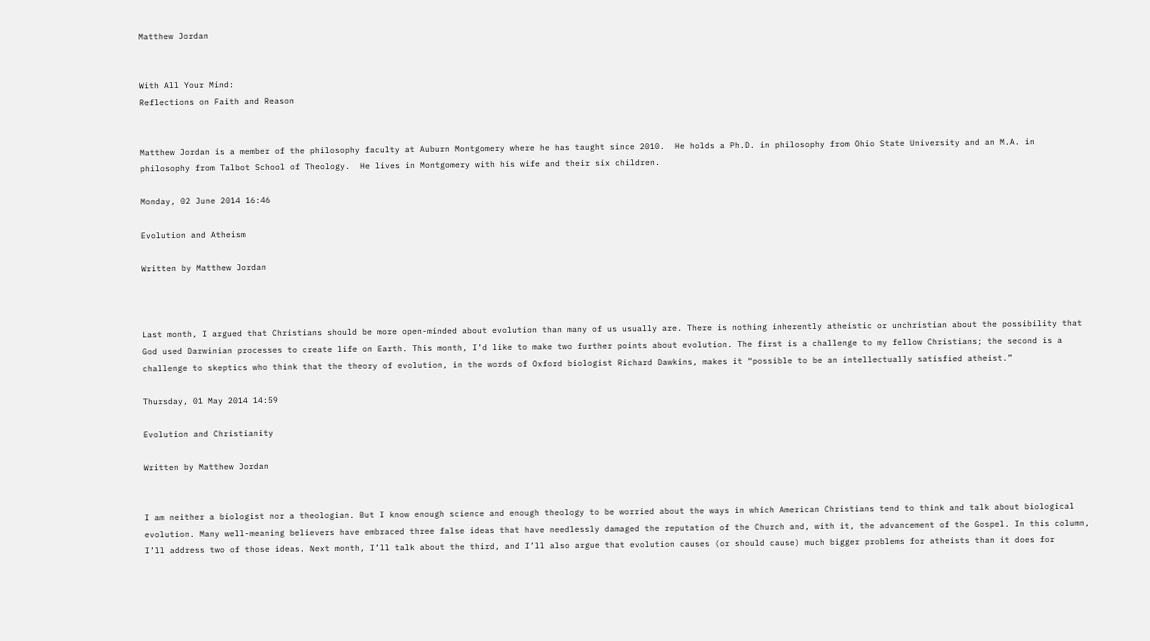Matthew Jordan


With All Your Mind:
Reflections on Faith and Reason


Matthew Jordan is a member of the philosophy faculty at Auburn Montgomery where he has taught since 2010.  He holds a Ph.D. in philosophy from Ohio State University and an M.A. in philosophy from Talbot School of Theology.  He lives in Montgomery with his wife and their six children.

Monday, 02 June 2014 16:46

Evolution and Atheism

Written by Matthew Jordan



Last month, I argued that Christians should be more open-minded about evolution than many of us usually are. There is nothing inherently atheistic or unchristian about the possibility that God used Darwinian processes to create life on Earth. This month, I’d like to make two further points about evolution. The first is a challenge to my fellow Christians; the second is a challenge to skeptics who think that the theory of evolution, in the words of Oxford biologist Richard Dawkins, makes it “possible to be an intellectually satisfied atheist.”

Thursday, 01 May 2014 14:59

Evolution and Christianity

Written by Matthew Jordan


I am neither a biologist nor a theologian. But I know enough science and enough theology to be worried about the ways in which American Christians tend to think and talk about biological evolution. Many well-meaning believers have embraced three false ideas that have needlessly damaged the reputation of the Church and, with it, the advancement of the Gospel. In this column, I’ll address two of those ideas. Next month, I’ll talk about the third, and I’ll also argue that evolution causes (or should cause) much bigger problems for atheists than it does for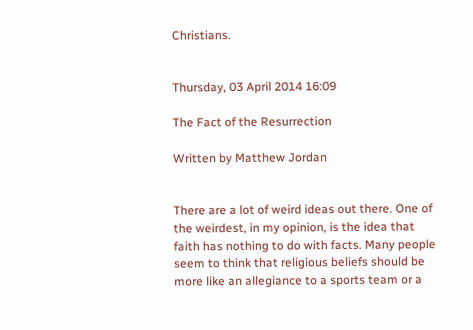Christians.


Thursday, 03 April 2014 16:09

The Fact of the Resurrection

Written by Matthew Jordan


There are a lot of weird ideas out there. One of the weirdest, in my opinion, is the idea that faith has nothing to do with facts. Many people seem to think that religious beliefs should be more like an allegiance to a sports team or a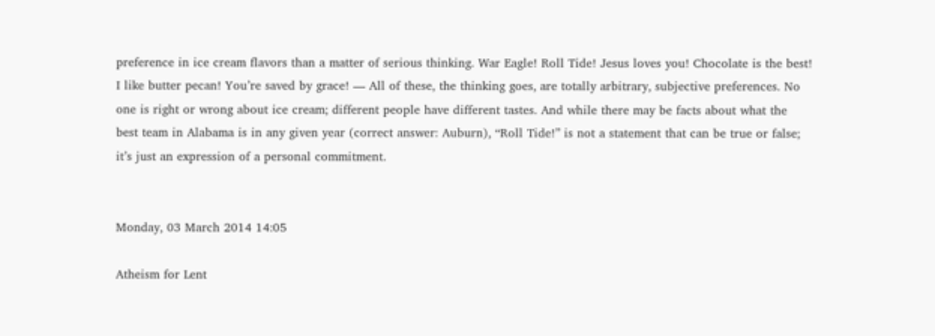preference in ice cream flavors than a matter of serious thinking. War Eagle! Roll Tide! Jesus loves you! Chocolate is the best! I like butter pecan! You’re saved by grace! — All of these, the thinking goes, are totally arbitrary, subjective preferences. No one is right or wrong about ice cream; different people have different tastes. And while there may be facts about what the best team in Alabama is in any given year (correct answer: Auburn), “Roll Tide!” is not a statement that can be true or false; it’s just an expression of a personal commitment.


Monday, 03 March 2014 14:05

Atheism for Lent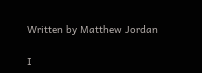Written by Matthew Jordan

I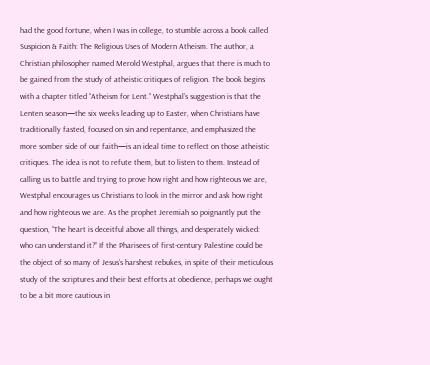had the good fortune, when I was in college, to stumble across a book called Suspicion & Faith: The Religious Uses of Modern Atheism. The author, a Christian philosopher named Merold Westphal, argues that there is much to be gained from the study of atheistic critiques of religion. The book begins with a chapter titled “Atheism for Lent.” Westphal’s suggestion is that the Lenten season—the six weeks leading up to Easter, when Christians have traditionally fasted, focused on sin and repentance, and emphasized the more somber side of our faith—is an ideal time to reflect on those atheistic critiques. The idea is not to refute them, but to listen to them. Instead of calling us to battle and trying to prove how right and how righteous we are, Westphal encourages us Christians to look in the mirror and ask how right and how righteous we are. As the prophet Jeremiah so poignantly put the question, “The heart is deceitful above all things, and desperately wicked: who can understand it?” If the Pharisees of first-century Palestine could be the object of so many of Jesus’s harshest rebukes, in spite of their meticulous study of the scriptures and their best efforts at obedience, perhaps we ought to be a bit more cautious in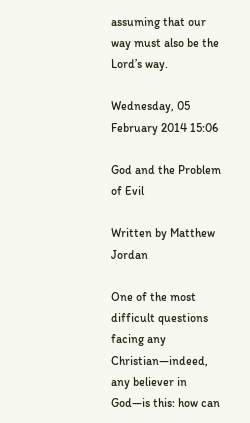assuming that our way must also be the Lord’s way.

Wednesday, 05 February 2014 15:06

God and the Problem of Evil

Written by Matthew Jordan

One of the most difficult questions facing any Christian—indeed, any believer in God—is this: how can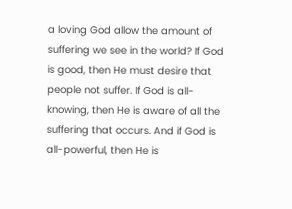a loving God allow the amount of suffering we see in the world? If God is good, then He must desire that people not suffer. If God is all-knowing, then He is aware of all the suffering that occurs. And if God is all-powerful, then He is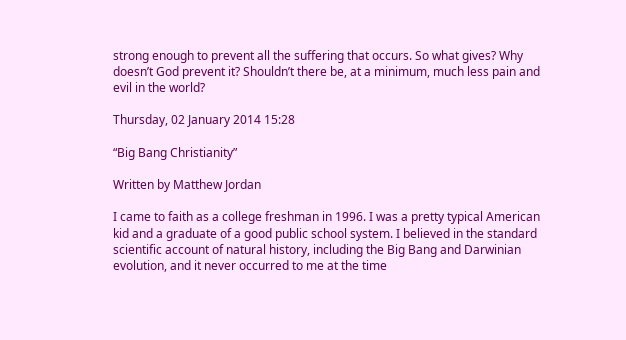strong enough to prevent all the suffering that occurs. So what gives? Why doesn’t God prevent it? Shouldn’t there be, at a minimum, much less pain and evil in the world?

Thursday, 02 January 2014 15:28

“Big Bang Christianity”

Written by Matthew Jordan

I came to faith as a college freshman in 1996. I was a pretty typical American kid and a graduate of a good public school system. I believed in the standard scientific account of natural history, including the Big Bang and Darwinian evolution, and it never occurred to me at the time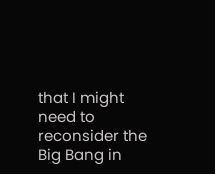that I might need to reconsider the Big Bang in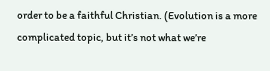order to be a faithful Christian. (Evolution is a more complicated topic, but it’s not what we’re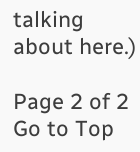talking about here.)

Page 2 of 2
Go to Top